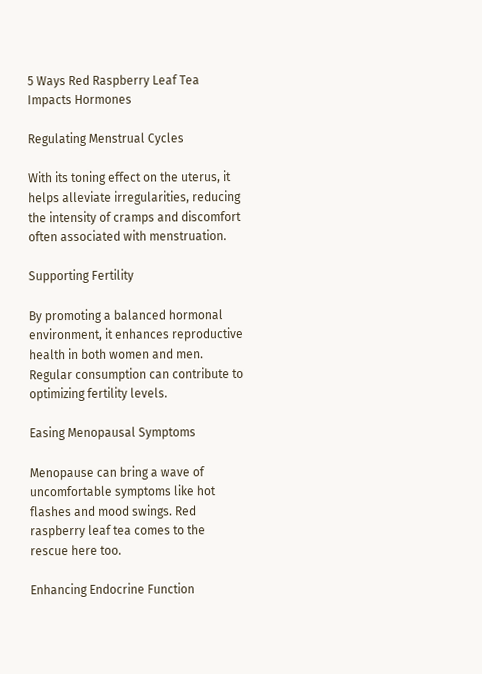5 Ways Red Raspberry Leaf Tea Impacts Hormones

Regulating Menstrual Cycles

With its toning effect on the uterus, it helps alleviate irregularities, reducing the intensity of cramps and discomfort often associated with menstruation.

Supporting Fertility

By promoting a balanced hormonal environment, it enhances reproductive health in both women and men. Regular consumption can contribute to optimizing fertility levels.

Easing Menopausal Symptoms

Menopause can bring a wave of uncomfortable symptoms like hot flashes and mood swings. Red raspberry leaf tea comes to the rescue here too.

Enhancing Endocrine Function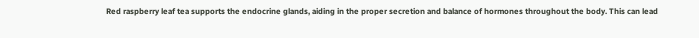Red raspberry leaf tea supports the endocrine glands, aiding in the proper secretion and balance of hormones throughout the body. This can lead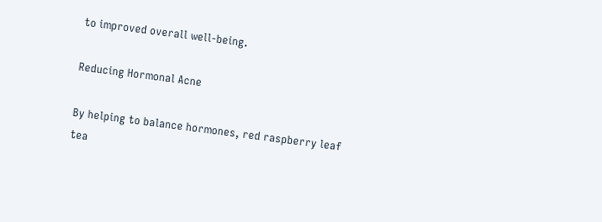to improved overall well-being.

Reducing Hormonal Acne

By helping to balance hormones, red raspberry leaf tea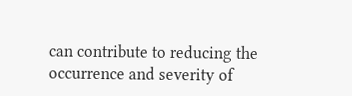can contribute to reducing the occurrence and severity of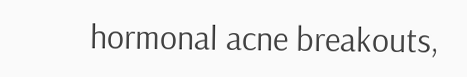hormonal acne breakouts,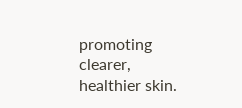promoting clearer, healthier skin.